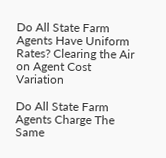Do All State Farm Agents Have Uniform Rates? Clearing the Air on Agent Cost Variation

Do All State Farm Agents Charge The Same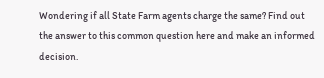Wondering if all State Farm agents charge the same? Find out the answer to this common question here and make an informed decision.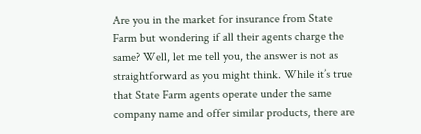Are you in the market for insurance from State Farm but wondering if all their agents charge the same? Well, let me tell you, the answer is not as straightforward as you might think. While it’s true that State Farm agents operate under the same company name and offer similar products, there are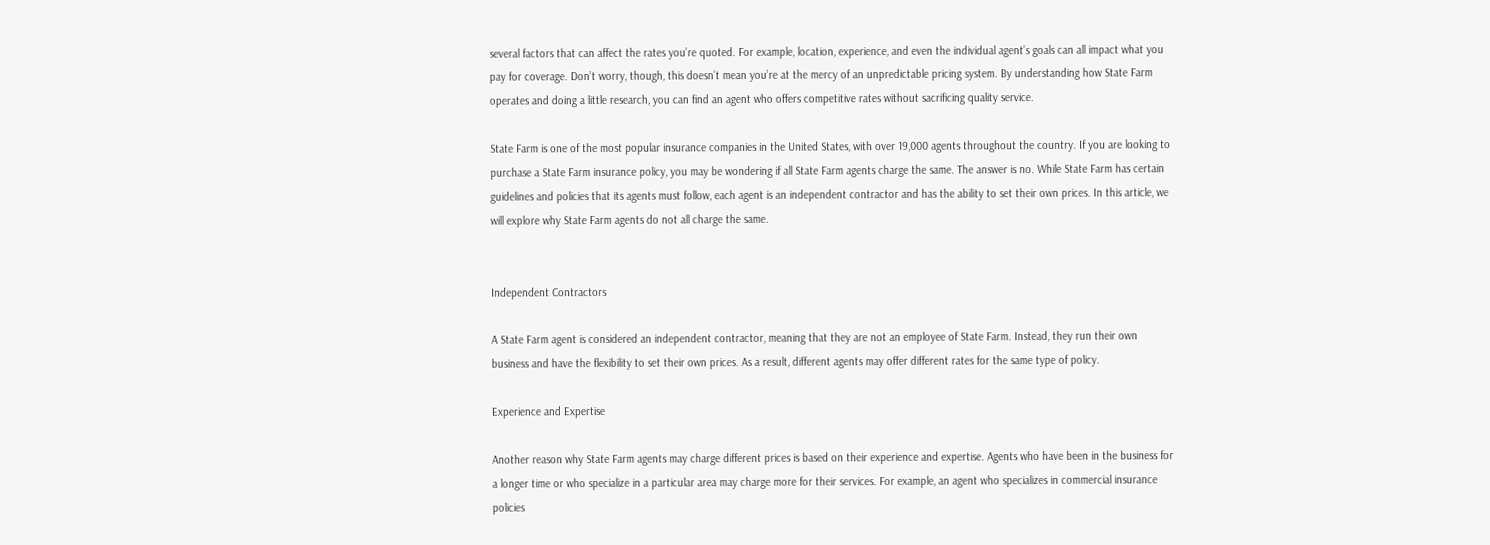several factors that can affect the rates you’re quoted. For example, location, experience, and even the individual agent’s goals can all impact what you pay for coverage. Don’t worry, though, this doesn’t mean you’re at the mercy of an unpredictable pricing system. By understanding how State Farm operates and doing a little research, you can find an agent who offers competitive rates without sacrificing quality service.

State Farm is one of the most popular insurance companies in the United States, with over 19,000 agents throughout the country. If you are looking to purchase a State Farm insurance policy, you may be wondering if all State Farm agents charge the same. The answer is no. While State Farm has certain guidelines and policies that its agents must follow, each agent is an independent contractor and has the ability to set their own prices. In this article, we will explore why State Farm agents do not all charge the same.


Independent Contractors

A State Farm agent is considered an independent contractor, meaning that they are not an employee of State Farm. Instead, they run their own business and have the flexibility to set their own prices. As a result, different agents may offer different rates for the same type of policy.

Experience and Expertise

Another reason why State Farm agents may charge different prices is based on their experience and expertise. Agents who have been in the business for a longer time or who specialize in a particular area may charge more for their services. For example, an agent who specializes in commercial insurance policies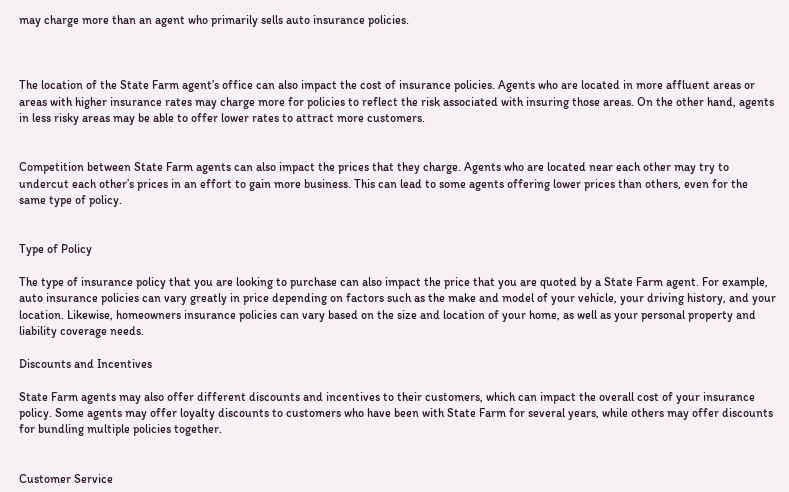may charge more than an agent who primarily sells auto insurance policies.



The location of the State Farm agent’s office can also impact the cost of insurance policies. Agents who are located in more affluent areas or areas with higher insurance rates may charge more for policies to reflect the risk associated with insuring those areas. On the other hand, agents in less risky areas may be able to offer lower rates to attract more customers.


Competition between State Farm agents can also impact the prices that they charge. Agents who are located near each other may try to undercut each other’s prices in an effort to gain more business. This can lead to some agents offering lower prices than others, even for the same type of policy.


Type of Policy

The type of insurance policy that you are looking to purchase can also impact the price that you are quoted by a State Farm agent. For example, auto insurance policies can vary greatly in price depending on factors such as the make and model of your vehicle, your driving history, and your location. Likewise, homeowners insurance policies can vary based on the size and location of your home, as well as your personal property and liability coverage needs.

Discounts and Incentives

State Farm agents may also offer different discounts and incentives to their customers, which can impact the overall cost of your insurance policy. Some agents may offer loyalty discounts to customers who have been with State Farm for several years, while others may offer discounts for bundling multiple policies together.


Customer Service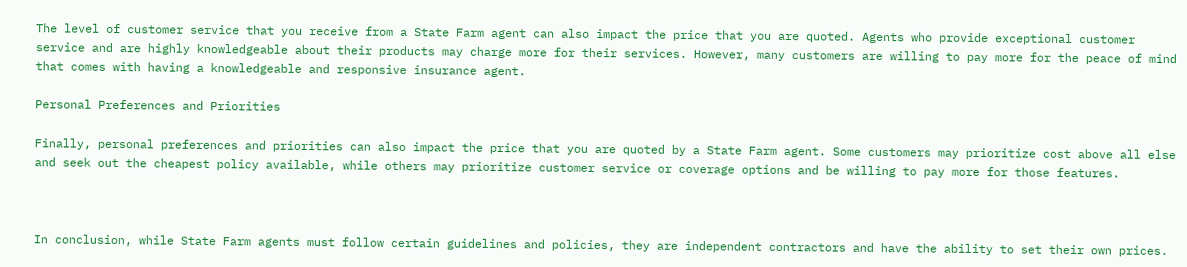The level of customer service that you receive from a State Farm agent can also impact the price that you are quoted. Agents who provide exceptional customer service and are highly knowledgeable about their products may charge more for their services. However, many customers are willing to pay more for the peace of mind that comes with having a knowledgeable and responsive insurance agent.

Personal Preferences and Priorities

Finally, personal preferences and priorities can also impact the price that you are quoted by a State Farm agent. Some customers may prioritize cost above all else and seek out the cheapest policy available, while others may prioritize customer service or coverage options and be willing to pay more for those features.



In conclusion, while State Farm agents must follow certain guidelines and policies, they are independent contractors and have the ability to set their own prices.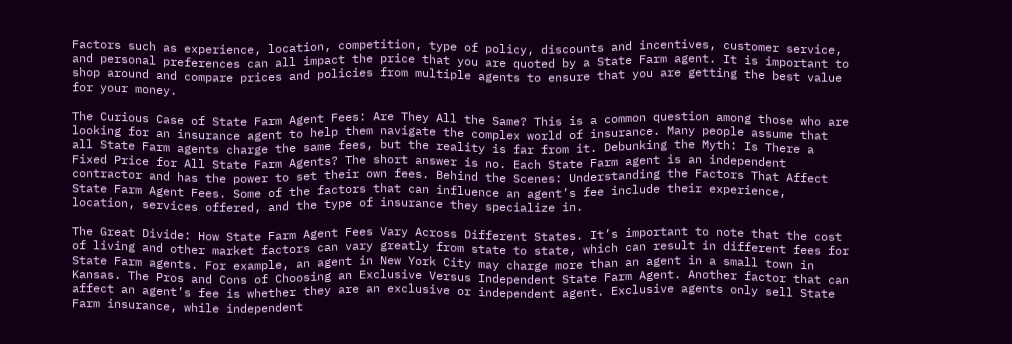Factors such as experience, location, competition, type of policy, discounts and incentives, customer service, and personal preferences can all impact the price that you are quoted by a State Farm agent. It is important to shop around and compare prices and policies from multiple agents to ensure that you are getting the best value for your money.

The Curious Case of State Farm Agent Fees: Are They All the Same? This is a common question among those who are looking for an insurance agent to help them navigate the complex world of insurance. Many people assume that all State Farm agents charge the same fees, but the reality is far from it. Debunking the Myth: Is There a Fixed Price for All State Farm Agents? The short answer is no. Each State Farm agent is an independent contractor and has the power to set their own fees. Behind the Scenes: Understanding the Factors That Affect State Farm Agent Fees. Some of the factors that can influence an agent’s fee include their experience, location, services offered, and the type of insurance they specialize in.

The Great Divide: How State Farm Agent Fees Vary Across Different States. It’s important to note that the cost of living and other market factors can vary greatly from state to state, which can result in different fees for State Farm agents. For example, an agent in New York City may charge more than an agent in a small town in Kansas. The Pros and Cons of Choosing an Exclusive Versus Independent State Farm Agent. Another factor that can affect an agent’s fee is whether they are an exclusive or independent agent. Exclusive agents only sell State Farm insurance, while independent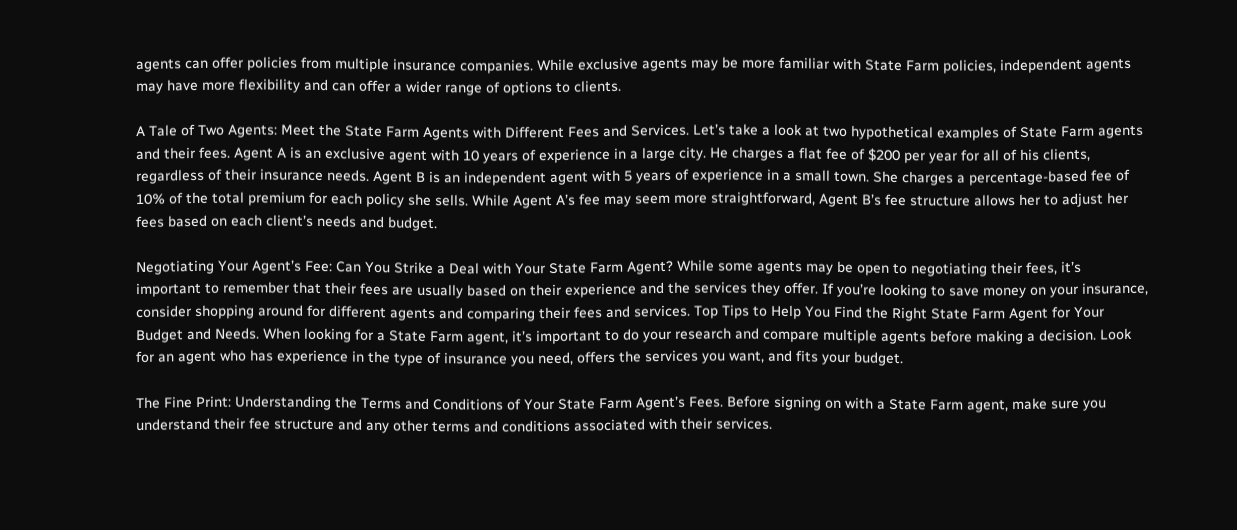agents can offer policies from multiple insurance companies. While exclusive agents may be more familiar with State Farm policies, independent agents may have more flexibility and can offer a wider range of options to clients.

A Tale of Two Agents: Meet the State Farm Agents with Different Fees and Services. Let’s take a look at two hypothetical examples of State Farm agents and their fees. Agent A is an exclusive agent with 10 years of experience in a large city. He charges a flat fee of $200 per year for all of his clients, regardless of their insurance needs. Agent B is an independent agent with 5 years of experience in a small town. She charges a percentage-based fee of 10% of the total premium for each policy she sells. While Agent A’s fee may seem more straightforward, Agent B’s fee structure allows her to adjust her fees based on each client’s needs and budget.

Negotiating Your Agent’s Fee: Can You Strike a Deal with Your State Farm Agent? While some agents may be open to negotiating their fees, it’s important to remember that their fees are usually based on their experience and the services they offer. If you’re looking to save money on your insurance, consider shopping around for different agents and comparing their fees and services. Top Tips to Help You Find the Right State Farm Agent for Your Budget and Needs. When looking for a State Farm agent, it’s important to do your research and compare multiple agents before making a decision. Look for an agent who has experience in the type of insurance you need, offers the services you want, and fits your budget.

The Fine Print: Understanding the Terms and Conditions of Your State Farm Agent’s Fees. Before signing on with a State Farm agent, make sure you understand their fee structure and any other terms and conditions associated with their services.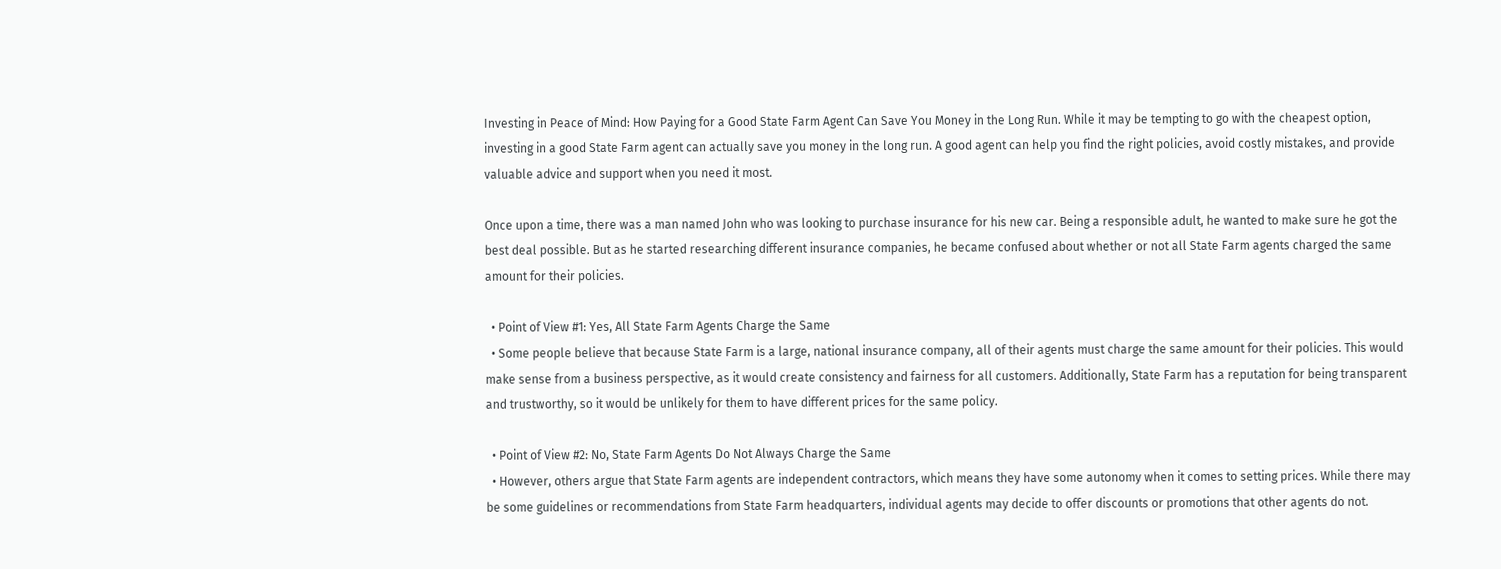Investing in Peace of Mind: How Paying for a Good State Farm Agent Can Save You Money in the Long Run. While it may be tempting to go with the cheapest option, investing in a good State Farm agent can actually save you money in the long run. A good agent can help you find the right policies, avoid costly mistakes, and provide valuable advice and support when you need it most.

Once upon a time, there was a man named John who was looking to purchase insurance for his new car. Being a responsible adult, he wanted to make sure he got the best deal possible. But as he started researching different insurance companies, he became confused about whether or not all State Farm agents charged the same amount for their policies.

  • Point of View #1: Yes, All State Farm Agents Charge the Same
  • Some people believe that because State Farm is a large, national insurance company, all of their agents must charge the same amount for their policies. This would make sense from a business perspective, as it would create consistency and fairness for all customers. Additionally, State Farm has a reputation for being transparent and trustworthy, so it would be unlikely for them to have different prices for the same policy.

  • Point of View #2: No, State Farm Agents Do Not Always Charge the Same
  • However, others argue that State Farm agents are independent contractors, which means they have some autonomy when it comes to setting prices. While there may be some guidelines or recommendations from State Farm headquarters, individual agents may decide to offer discounts or promotions that other agents do not.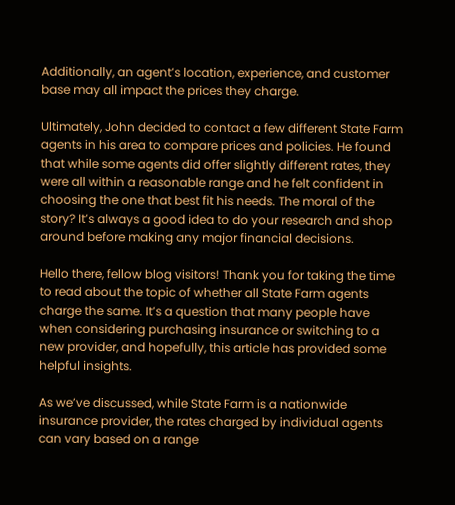Additionally, an agent’s location, experience, and customer base may all impact the prices they charge.

Ultimately, John decided to contact a few different State Farm agents in his area to compare prices and policies. He found that while some agents did offer slightly different rates, they were all within a reasonable range and he felt confident in choosing the one that best fit his needs. The moral of the story? It’s always a good idea to do your research and shop around before making any major financial decisions.

Hello there, fellow blog visitors! Thank you for taking the time to read about the topic of whether all State Farm agents charge the same. It’s a question that many people have when considering purchasing insurance or switching to a new provider, and hopefully, this article has provided some helpful insights.

As we’ve discussed, while State Farm is a nationwide insurance provider, the rates charged by individual agents can vary based on a range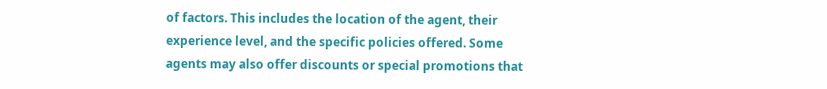of factors. This includes the location of the agent, their experience level, and the specific policies offered. Some agents may also offer discounts or special promotions that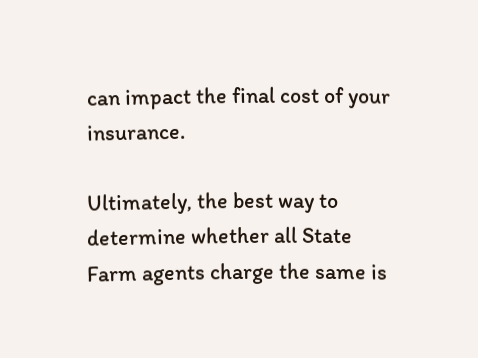can impact the final cost of your insurance.

Ultimately, the best way to determine whether all State Farm agents charge the same is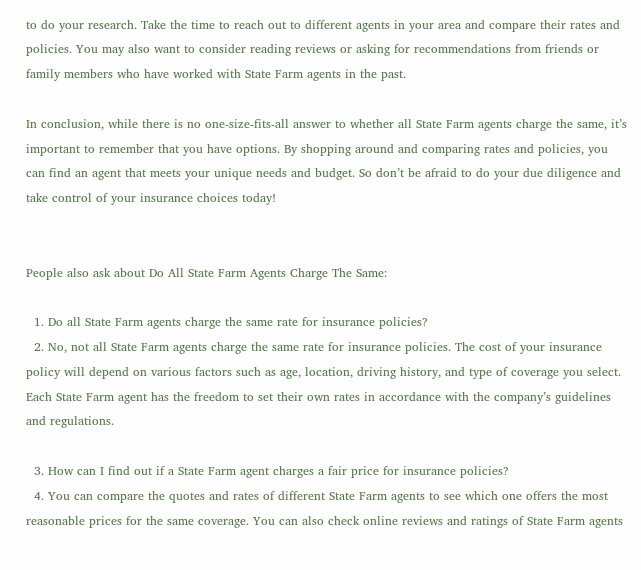to do your research. Take the time to reach out to different agents in your area and compare their rates and policies. You may also want to consider reading reviews or asking for recommendations from friends or family members who have worked with State Farm agents in the past.

In conclusion, while there is no one-size-fits-all answer to whether all State Farm agents charge the same, it’s important to remember that you have options. By shopping around and comparing rates and policies, you can find an agent that meets your unique needs and budget. So don’t be afraid to do your due diligence and take control of your insurance choices today!


People also ask about Do All State Farm Agents Charge The Same:

  1. Do all State Farm agents charge the same rate for insurance policies?
  2. No, not all State Farm agents charge the same rate for insurance policies. The cost of your insurance policy will depend on various factors such as age, location, driving history, and type of coverage you select. Each State Farm agent has the freedom to set their own rates in accordance with the company’s guidelines and regulations.

  3. How can I find out if a State Farm agent charges a fair price for insurance policies?
  4. You can compare the quotes and rates of different State Farm agents to see which one offers the most reasonable prices for the same coverage. You can also check online reviews and ratings of State Farm agents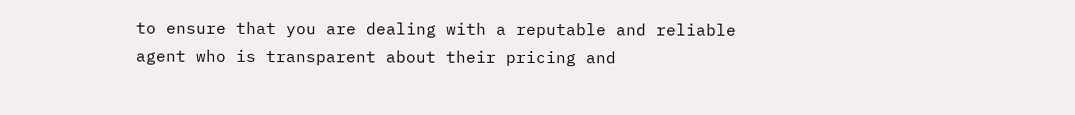to ensure that you are dealing with a reputable and reliable agent who is transparent about their pricing and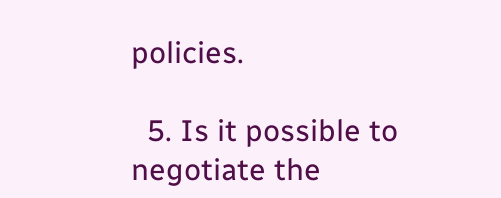policies.

  5. Is it possible to negotiate the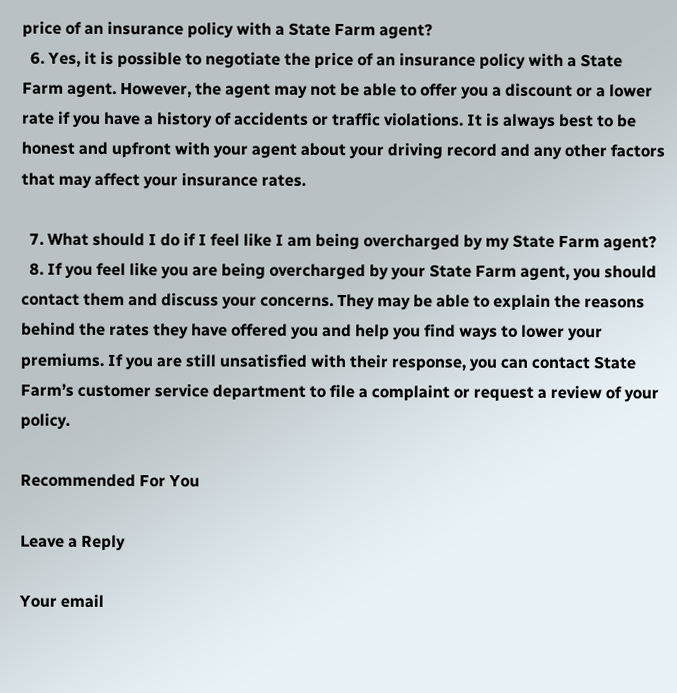price of an insurance policy with a State Farm agent?
  6. Yes, it is possible to negotiate the price of an insurance policy with a State Farm agent. However, the agent may not be able to offer you a discount or a lower rate if you have a history of accidents or traffic violations. It is always best to be honest and upfront with your agent about your driving record and any other factors that may affect your insurance rates.

  7. What should I do if I feel like I am being overcharged by my State Farm agent?
  8. If you feel like you are being overcharged by your State Farm agent, you should contact them and discuss your concerns. They may be able to explain the reasons behind the rates they have offered you and help you find ways to lower your premiums. If you are still unsatisfied with their response, you can contact State Farm’s customer service department to file a complaint or request a review of your policy.

Recommended For You

Leave a Reply

Your email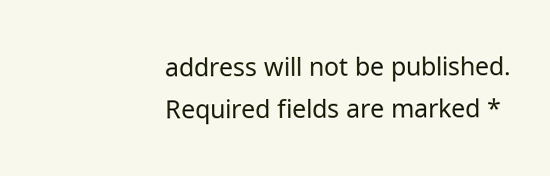address will not be published. Required fields are marked *